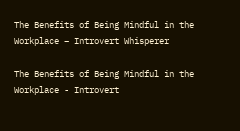The Benefits of Being Mindful in the Workplace – Introvert Whisperer

The Benefits of Being Mindful in the Workplace - Introvert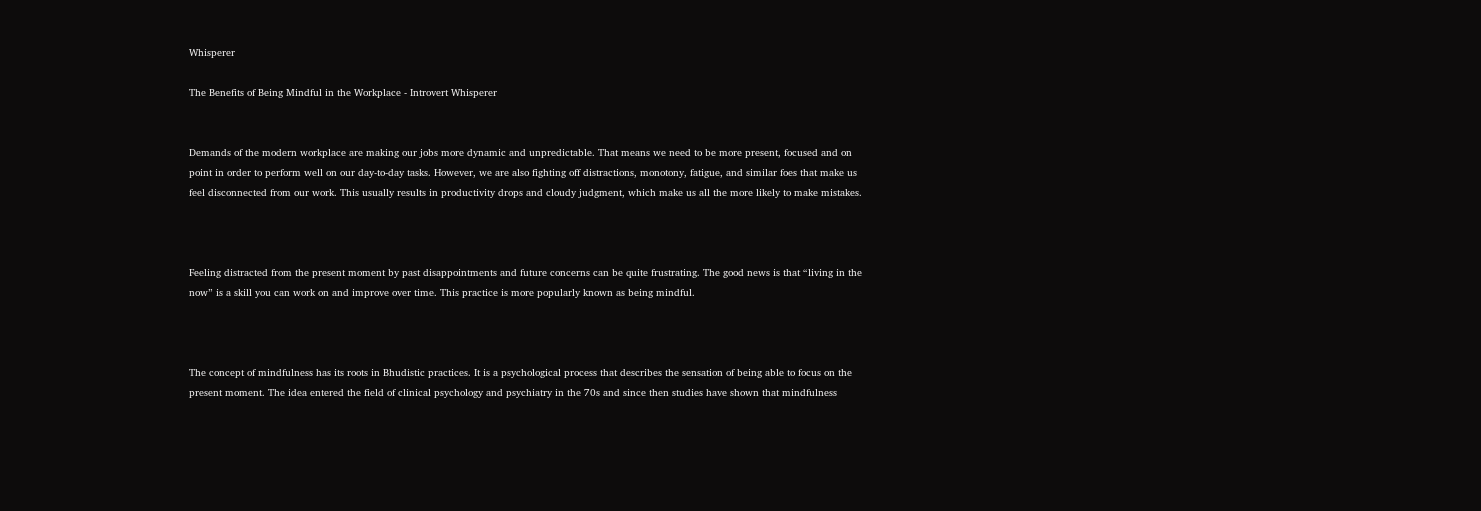Whisperer

The Benefits of Being Mindful in the Workplace - Introvert Whisperer


Demands of the modern workplace are making our jobs more dynamic and unpredictable. That means we need to be more present, focused and on point in order to perform well on our day-to-day tasks. However, we are also fighting off distractions, monotony, fatigue, and similar foes that make us feel disconnected from our work. This usually results in productivity drops and cloudy judgment, which make us all the more likely to make mistakes.



Feeling distracted from the present moment by past disappointments and future concerns can be quite frustrating. The good news is that “living in the now” is a skill you can work on and improve over time. This practice is more popularly known as being mindful.



The concept of mindfulness has its roots in Bhudistic practices. It is a psychological process that describes the sensation of being able to focus on the present moment. The idea entered the field of clinical psychology and psychiatry in the 70s and since then studies have shown that mindfulness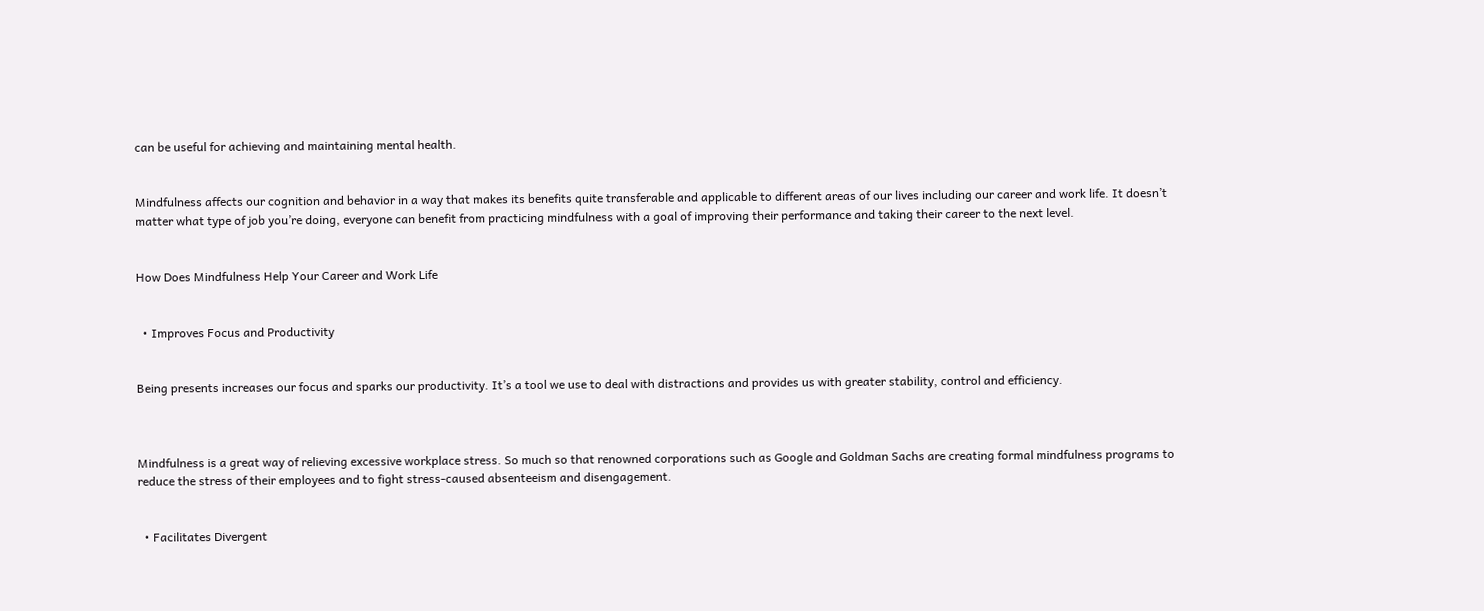can be useful for achieving and maintaining mental health.


Mindfulness affects our cognition and behavior in a way that makes its benefits quite transferable and applicable to different areas of our lives including our career and work life. It doesn’t matter what type of job you’re doing, everyone can benefit from practicing mindfulness with a goal of improving their performance and taking their career to the next level.


How Does Mindfulness Help Your Career and Work Life


  • Improves Focus and Productivity


Being presents increases our focus and sparks our productivity. It’s a tool we use to deal with distractions and provides us with greater stability, control and efficiency.



Mindfulness is a great way of relieving excessive workplace stress. So much so that renowned corporations such as Google and Goldman Sachs are creating formal mindfulness programs to reduce the stress of their employees and to fight stress-caused absenteeism and disengagement.


  • Facilitates Divergent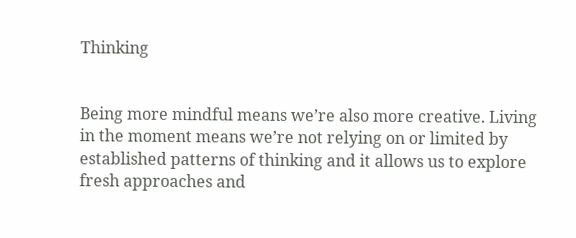Thinking


Being more mindful means we’re also more creative. Living in the moment means we’re not relying on or limited by established patterns of thinking and it allows us to explore fresh approaches and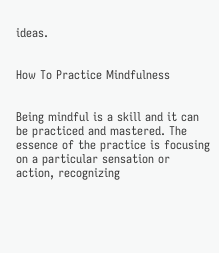ideas.


How To Practice Mindfulness


Being mindful is a skill and it can be practiced and mastered. The essence of the practice is focusing on a particular sensation or action, recognizing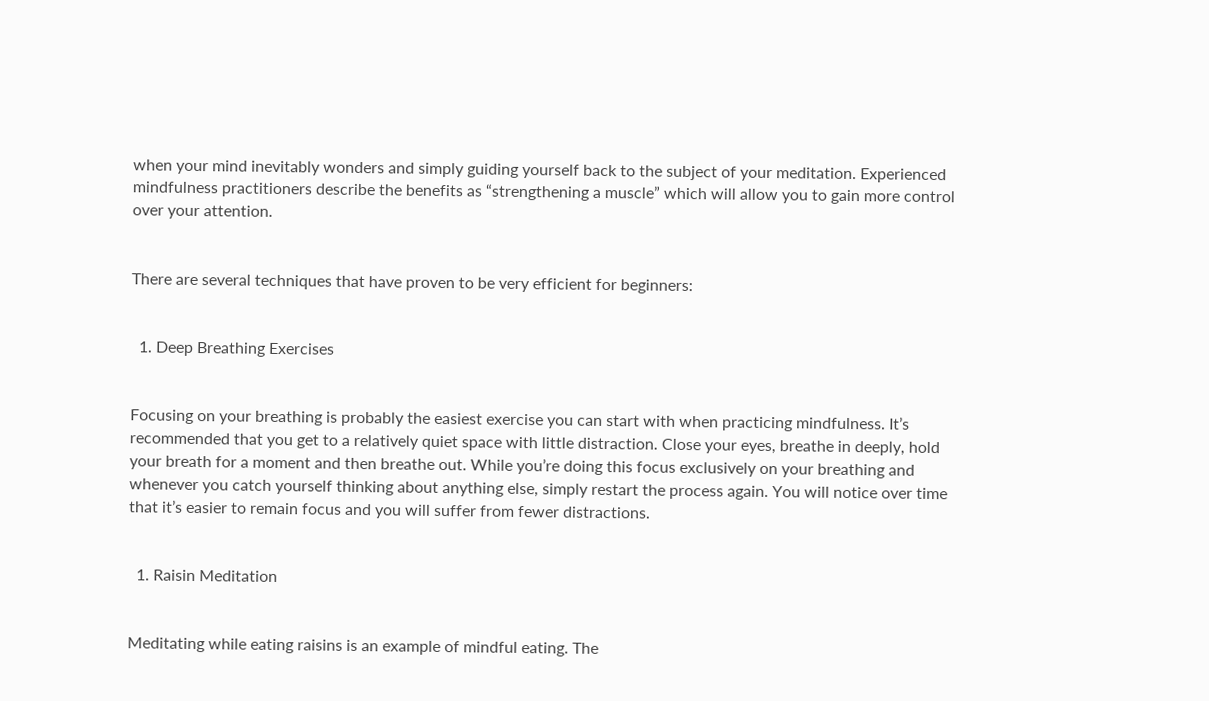when your mind inevitably wonders and simply guiding yourself back to the subject of your meditation. Experienced mindfulness practitioners describe the benefits as “strengthening a muscle” which will allow you to gain more control over your attention.


There are several techniques that have proven to be very efficient for beginners:


  1. Deep Breathing Exercises


Focusing on your breathing is probably the easiest exercise you can start with when practicing mindfulness. It’s recommended that you get to a relatively quiet space with little distraction. Close your eyes, breathe in deeply, hold your breath for a moment and then breathe out. While you’re doing this focus exclusively on your breathing and whenever you catch yourself thinking about anything else, simply restart the process again. You will notice over time that it’s easier to remain focus and you will suffer from fewer distractions.


  1. Raisin Meditation


Meditating while eating raisins is an example of mindful eating. The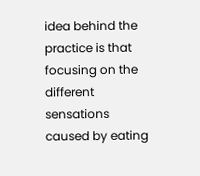idea behind the practice is that focusing on the different sensations caused by eating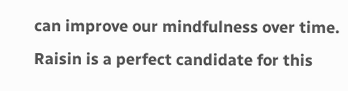can improve our mindfulness over time. Raisin is a perfect candidate for this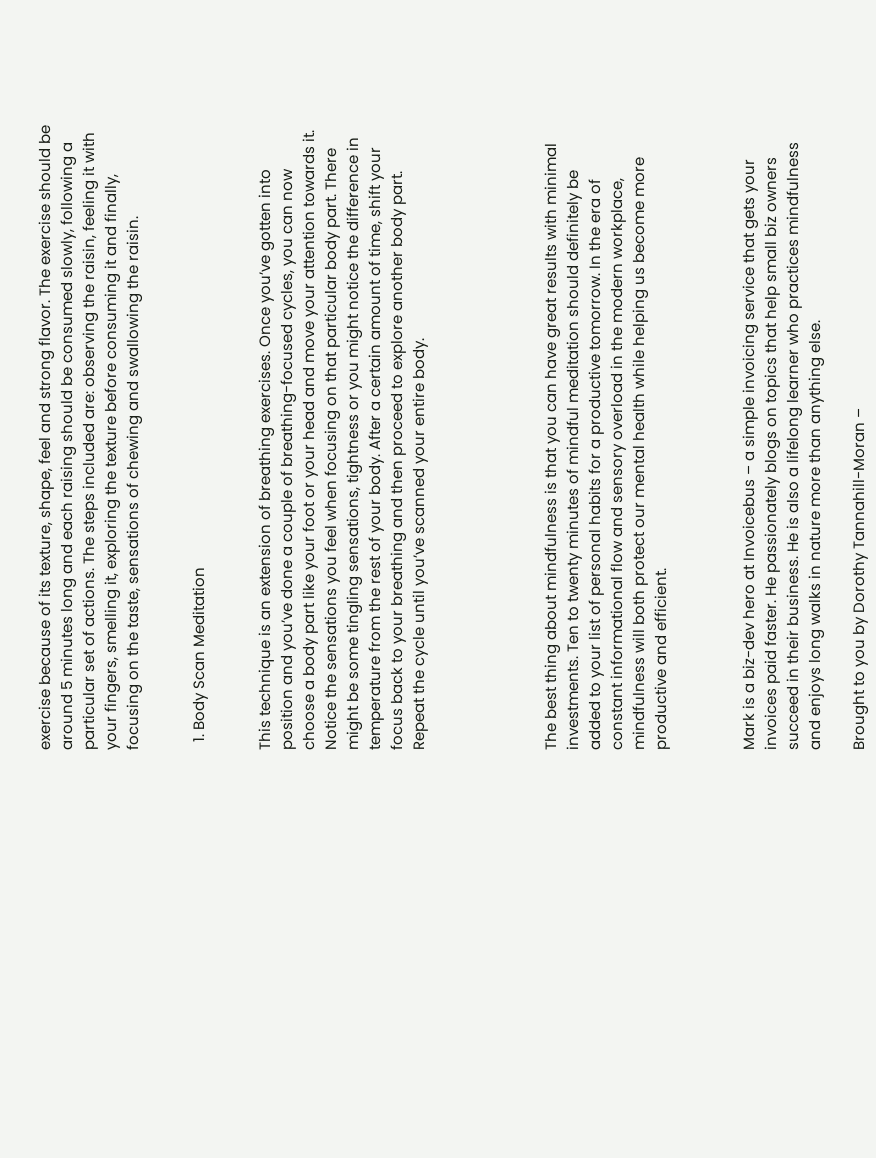exercise because of its texture, shape, feel and strong flavor. The exercise should be around 5 minutes long and each raising should be consumed slowly, following a particular set of actions. The steps included are: observing the raisin, feeling it with your fingers, smelling it, exploring the texture before consuming it and finally, focusing on the taste, sensations of chewing and swallowing the raisin.


  1. Body Scan Meditation


This technique is an extension of breathing exercises. Once you’ve gotten into position and you’ve done a couple of breathing-focused cycles, you can now choose a body part like your foot or your head and move your attention towards it. Notice the sensations you feel when focusing on that particular body part. There might be some tingling sensations, tightness or you might notice the difference in temperature from the rest of your body. After a certain amount of time, shift your focus back to your breathing and then proceed to explore another body part. Repeat the cycle until you’ve scanned your entire body.





The best thing about mindfulness is that you can have great results with minimal investments. Ten to twenty minutes of mindful meditation should definitely be added to your list of personal habits for a productive tomorrow. In the era of constant informational flow and sensory overload in the modern workplace, mindfulness will both protect our mental health while helping us become more productive and efficient.



Mark is a biz-dev hero at Invoicebus – a simple invoicing service that gets your invoices paid faster. He passionately blogs on topics that help small biz owners succeed in their business. He is also a lifelong learner who practices mindfulness and enjoys long walks in nature more than anything else.

Brought to you by Dorothy Tannahill-Moran –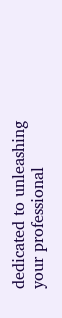dedicated to unleashing your professional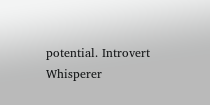potential. Introvert Whisperer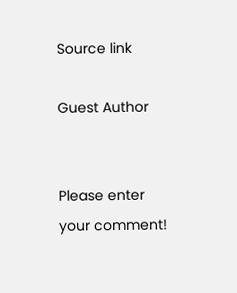Source link

Guest Author


Please enter your comment!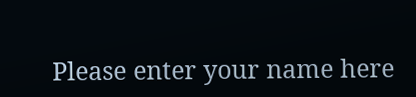Please enter your name here